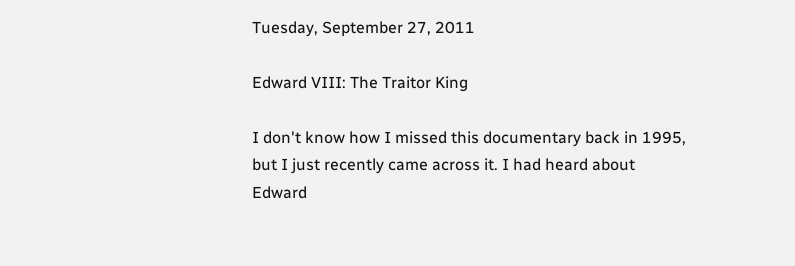Tuesday, September 27, 2011

Edward VIII: The Traitor King

I don't know how I missed this documentary back in 1995, but I just recently came across it. I had heard about Edward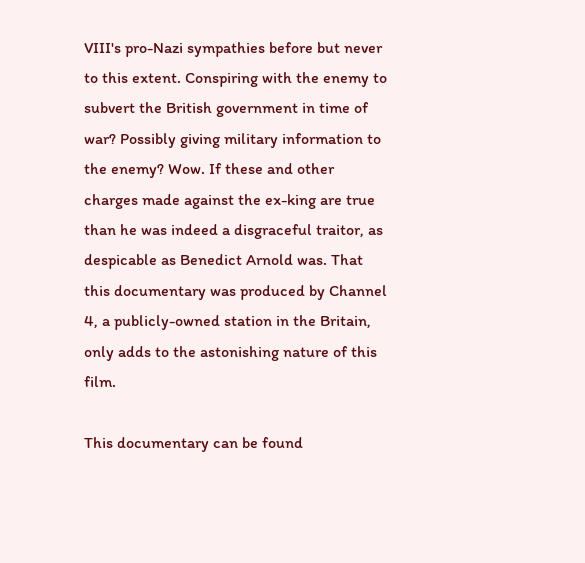VIII's pro-Nazi sympathies before but never to this extent. Conspiring with the enemy to subvert the British government in time of war? Possibly giving military information to the enemy? Wow. If these and other charges made against the ex-king are true than he was indeed a disgraceful traitor, as despicable as Benedict Arnold was. That this documentary was produced by Channel 4, a publicly-owned station in the Britain, only adds to the astonishing nature of this film.

This documentary can be found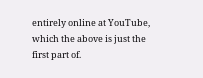entirely online at YouTube, which the above is just the first part of.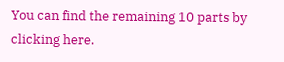You can find the remaining 10 parts by clicking here.